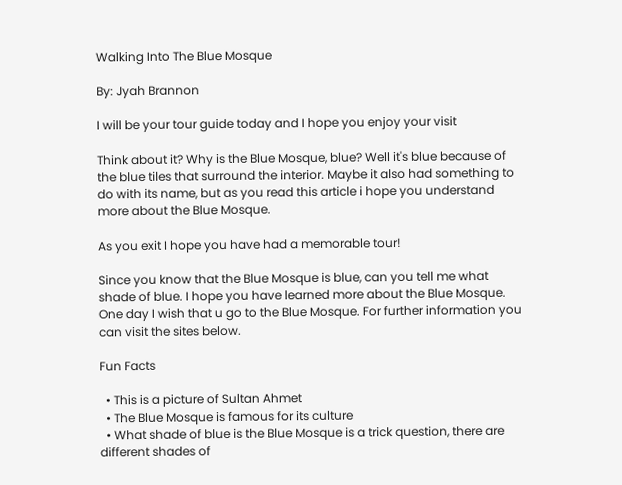Walking Into The Blue Mosque

By: Jyah Brannon

I will be your tour guide today and I hope you enjoy your visit

Think about it? Why is the Blue Mosque, blue? Well it's blue because of the blue tiles that surround the interior. Maybe it also had something to do with its name, but as you read this article i hope you understand more about the Blue Mosque.

As you exit I hope you have had a memorable tour!

Since you know that the Blue Mosque is blue, can you tell me what shade of blue. I hope you have learned more about the Blue Mosque. One day I wish that u go to the Blue Mosque. For further information you can visit the sites below.

Fun Facts

  • This is a picture of Sultan Ahmet
  • The Blue Mosque is famous for its culture
  • What shade of blue is the Blue Mosque is a trick question, there are different shades of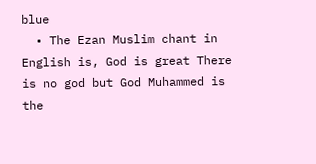blue
  • The Ezan Muslim chant in English is, God is great There is no god but God Muhammed is the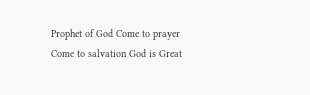Prophet of God Come to prayer Come to salvation God is Great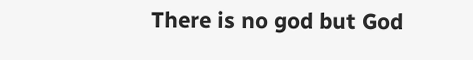There is no god but God